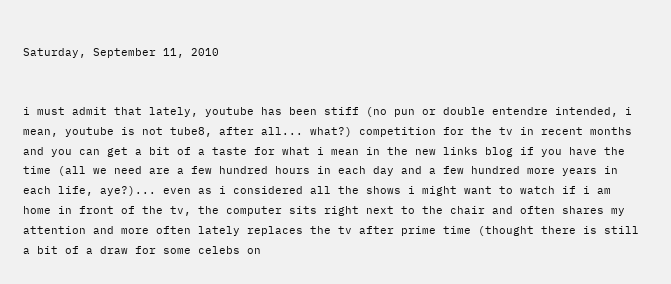Saturday, September 11, 2010


i must admit that lately, youtube has been stiff (no pun or double entendre intended, i mean, youtube is not tube8, after all... what?) competition for the tv in recent months and you can get a bit of a taste for what i mean in the new links blog if you have the time (all we need are a few hundred hours in each day and a few hundred more years in each life, aye?)... even as i considered all the shows i might want to watch if i am home in front of the tv, the computer sits right next to the chair and often shares my attention and more often lately replaces the tv after prime time (thought there is still a bit of a draw for some celebs on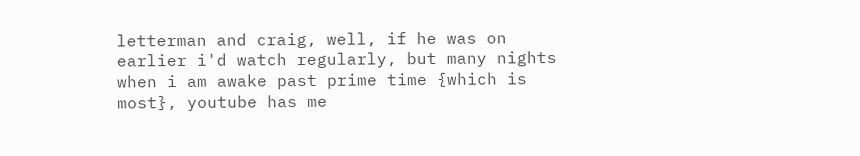letterman and craig, well, if he was on earlier i'd watch regularly, but many nights when i am awake past prime time {which is most}, youtube has me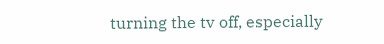turning the tv off, especially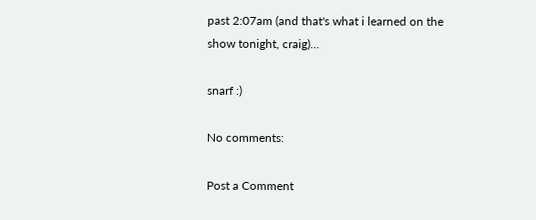past 2:07am (and that's what i learned on the show tonight, craig)...

snarf :)

No comments:

Post a Comment